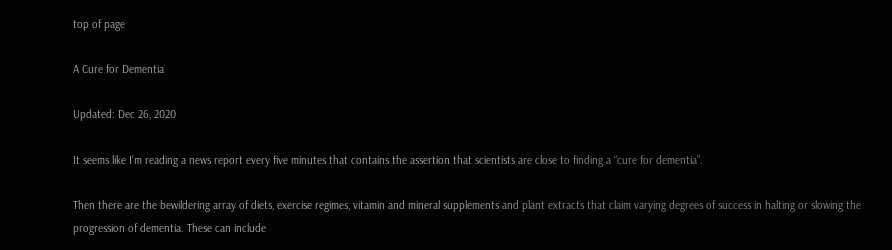top of page

A Cure for Dementia

Updated: Dec 26, 2020

It seems like I’m reading a news report every five minutes that contains the assertion that scientists are close to finding a “cure for dementia”.

Then there are the bewildering array of diets, exercise regimes, vitamin and mineral supplements and plant extracts that claim varying degrees of success in halting or slowing the progression of dementia. These can include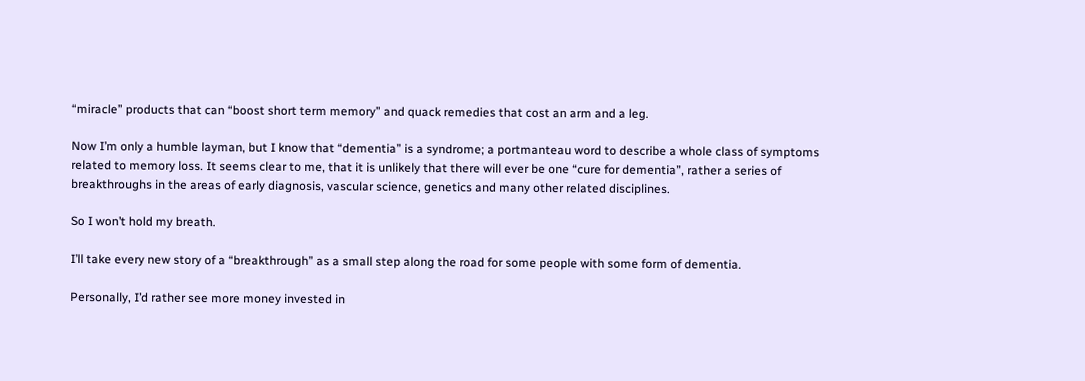“miracle” products that can “boost short term memory” and quack remedies that cost an arm and a leg.

Now I’m only a humble layman, but I know that “dementia” is a syndrome; a portmanteau word to describe a whole class of symptoms related to memory loss. It seems clear to me, that it is unlikely that there will ever be one “cure for dementia”, rather a series of breakthroughs in the areas of early diagnosis, vascular science, genetics and many other related disciplines.

So I won’t hold my breath.

I’ll take every new story of a “breakthrough” as a small step along the road for some people with some form of dementia.

Personally, I’d rather see more money invested in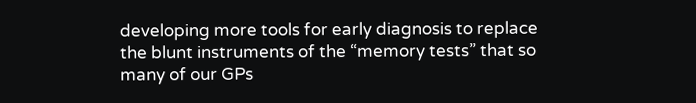developing more tools for early diagnosis to replace the blunt instruments of the “memory tests” that so many of our GPs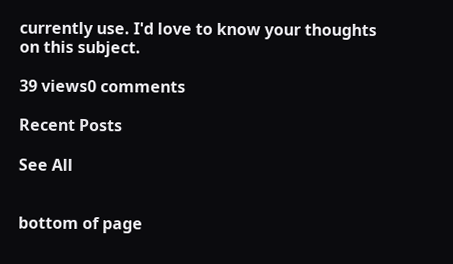currently use. I'd love to know your thoughts on this subject.

39 views0 comments

Recent Posts

See All


bottom of page